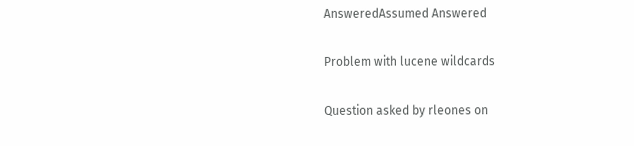AnsweredAssumed Answered

Problem with lucene wildcards

Question asked by rleones on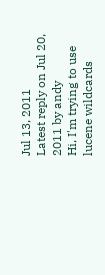Jul 13, 2011
Latest reply on Jul 20, 2011 by andy
Hi, I'm trying to use lucene wildcards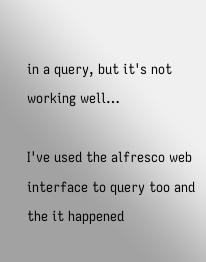in a query, but it's not working well…

I've used the alfresco web interface to query too and the it happened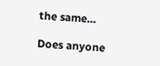the same…

Does anyone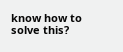know how to solve this?